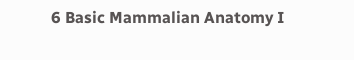6 Basic Mammalian Anatomy I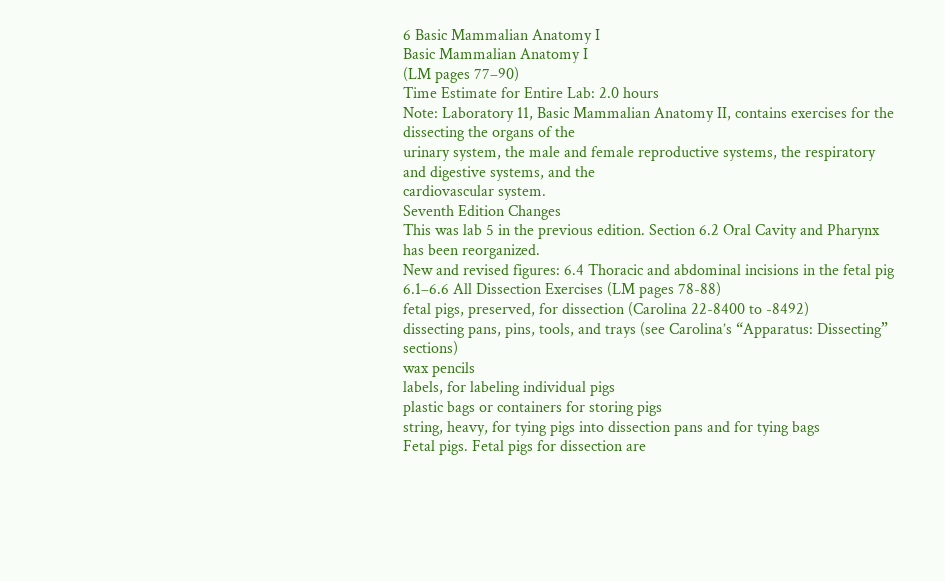6 Basic Mammalian Anatomy I
Basic Mammalian Anatomy I
(LM pages 77–90)
Time Estimate for Entire Lab: 2.0 hours
Note: Laboratory 11, Basic Mammalian Anatomy II, contains exercises for the dissecting the organs of the
urinary system, the male and female reproductive systems, the respiratory and digestive systems, and the
cardiovascular system.
Seventh Edition Changes
This was lab 5 in the previous edition. Section 6.2 Oral Cavity and Pharynx has been reorganized.
New and revised figures: 6.4 Thoracic and abdominal incisions in the fetal pig
6.1–6.6 All Dissection Exercises (LM pages 78-88)
fetal pigs, preserved, for dissection (Carolina 22-8400 to -8492)
dissecting pans, pins, tools, and trays (see Carolina’s “Apparatus: Dissecting” sections)
wax pencils
labels, for labeling individual pigs
plastic bags or containers for storing pigs
string, heavy, for tying pigs into dissection pans and for tying bags
Fetal pigs. Fetal pigs for dissection are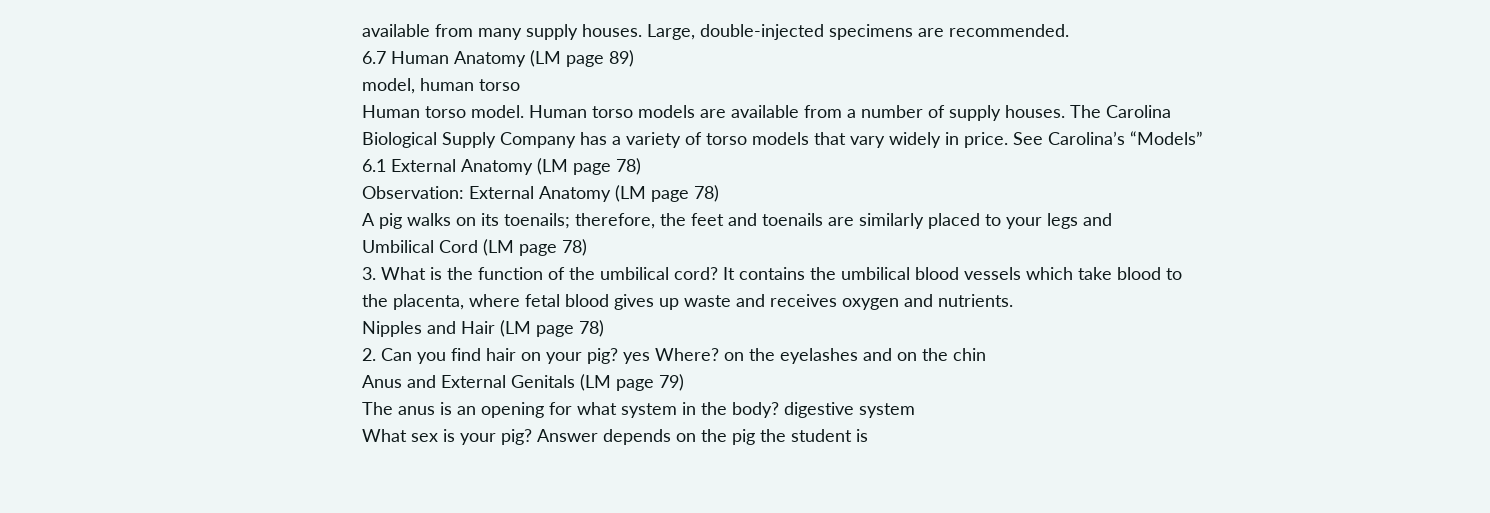available from many supply houses. Large, double-injected specimens are recommended.
6.7 Human Anatomy (LM page 89)
model, human torso
Human torso model. Human torso models are available from a number of supply houses. The Carolina
Biological Supply Company has a variety of torso models that vary widely in price. See Carolina’s “Models”
6.1 External Anatomy (LM page 78)
Observation: External Anatomy (LM page 78)
A pig walks on its toenails; therefore, the feet and toenails are similarly placed to your legs and
Umbilical Cord (LM page 78)
3. What is the function of the umbilical cord? It contains the umbilical blood vessels which take blood to
the placenta, where fetal blood gives up waste and receives oxygen and nutrients.
Nipples and Hair (LM page 78)
2. Can you find hair on your pig? yes Where? on the eyelashes and on the chin
Anus and External Genitals (LM page 79)
The anus is an opening for what system in the body? digestive system
What sex is your pig? Answer depends on the pig the student is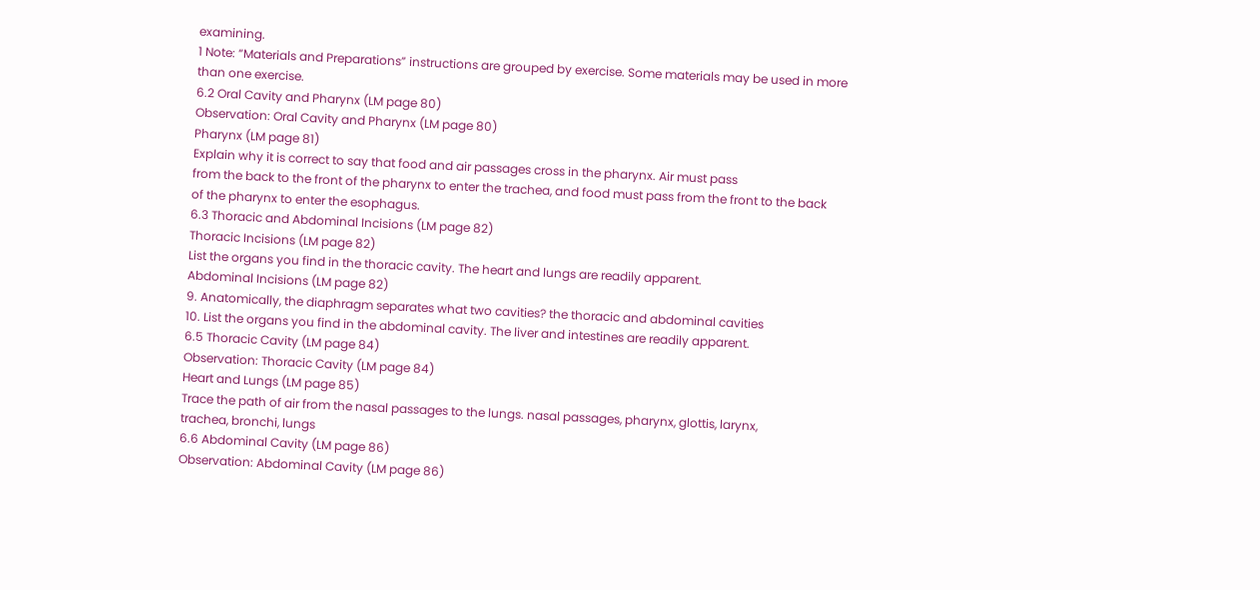examining.
1 Note: “Materials and Preparations” instructions are grouped by exercise. Some materials may be used in more than one exercise.
6.2 Oral Cavity and Pharynx (LM page 80)
Observation: Oral Cavity and Pharynx (LM page 80)
Pharynx (LM page 81)
Explain why it is correct to say that food and air passages cross in the pharynx. Air must pass
from the back to the front of the pharynx to enter the trachea, and food must pass from the front to the back
of the pharynx to enter the esophagus.
6.3 Thoracic and Abdominal Incisions (LM page 82)
Thoracic Incisions (LM page 82)
List the organs you find in the thoracic cavity. The heart and lungs are readily apparent.
Abdominal Incisions (LM page 82)
9. Anatomically, the diaphragm separates what two cavities? the thoracic and abdominal cavities
10. List the organs you find in the abdominal cavity. The liver and intestines are readily apparent.
6.5 Thoracic Cavity (LM page 84)
Observation: Thoracic Cavity (LM page 84)
Heart and Lungs (LM page 85)
Trace the path of air from the nasal passages to the lungs. nasal passages, pharynx, glottis, larynx,
trachea, bronchi, lungs
6.6 Abdominal Cavity (LM page 86)
Observation: Abdominal Cavity (LM page 86)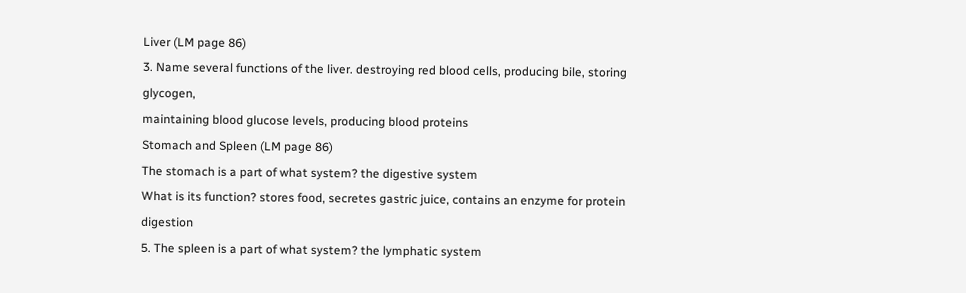Liver (LM page 86)
3. Name several functions of the liver. destroying red blood cells, producing bile, storing glycogen,
maintaining blood glucose levels, producing blood proteins
Stomach and Spleen (LM page 86)
The stomach is a part of what system? the digestive system
What is its function? stores food, secretes gastric juice, contains an enzyme for protein digestion
5. The spleen is a part of what system? the lymphatic system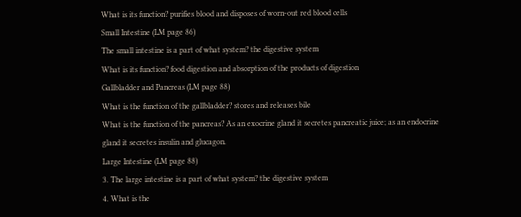What is its function? purifies blood and disposes of worn-out red blood cells
Small Intestine (LM page 86)
The small intestine is a part of what system? the digestive system
What is its function? food digestion and absorption of the products of digestion
Gallbladder and Pancreas (LM page 88)
What is the function of the gallbladder? stores and releases bile
What is the function of the pancreas? As an exocrine gland it secretes pancreatic juice; as an endocrine
gland it secretes insulin and glucagon.
Large Intestine (LM page 88)
3. The large intestine is a part of what system? the digestive system
4. What is the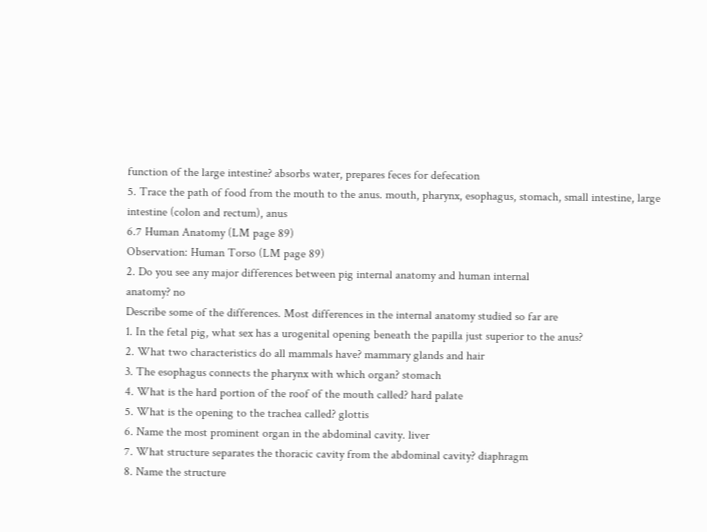function of the large intestine? absorbs water, prepares feces for defecation
5. Trace the path of food from the mouth to the anus. mouth, pharynx, esophagus, stomach, small intestine, large intestine (colon and rectum), anus
6.7 Human Anatomy (LM page 89)
Observation: Human Torso (LM page 89)
2. Do you see any major differences between pig internal anatomy and human internal
anatomy? no
Describe some of the differences. Most differences in the internal anatomy studied so far are
1. In the fetal pig, what sex has a urogenital opening beneath the papilla just superior to the anus?
2. What two characteristics do all mammals have? mammary glands and hair
3. The esophagus connects the pharynx with which organ? stomach
4. What is the hard portion of the roof of the mouth called? hard palate
5. What is the opening to the trachea called? glottis
6. Name the most prominent organ in the abdominal cavity. liver
7. What structure separates the thoracic cavity from the abdominal cavity? diaphragm
8. Name the structure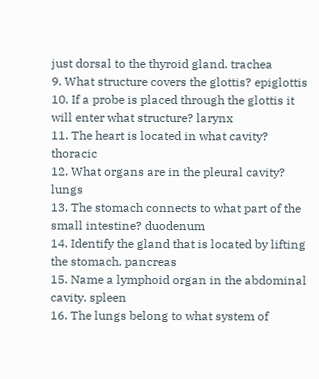just dorsal to the thyroid gland. trachea
9. What structure covers the glottis? epiglottis
10. If a probe is placed through the glottis it will enter what structure? larynx
11. The heart is located in what cavity? thoracic
12. What organs are in the pleural cavity? lungs
13. The stomach connects to what part of the small intestine? duodenum
14. Identify the gland that is located by lifting the stomach. pancreas
15. Name a lymphoid organ in the abdominal cavity. spleen
16. The lungs belong to what system of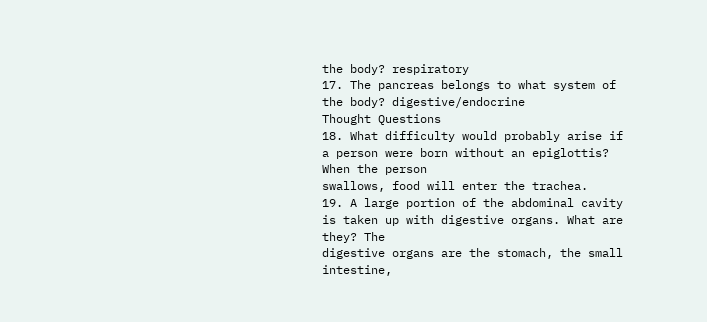the body? respiratory
17. The pancreas belongs to what system of the body? digestive/endocrine
Thought Questions
18. What difficulty would probably arise if a person were born without an epiglottis? When the person
swallows, food will enter the trachea.
19. A large portion of the abdominal cavity is taken up with digestive organs. What are they? The
digestive organs are the stomach, the small intestine,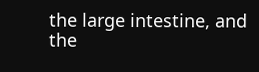the large intestine, and the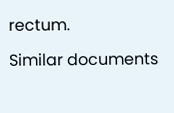rectum.

Similar documents